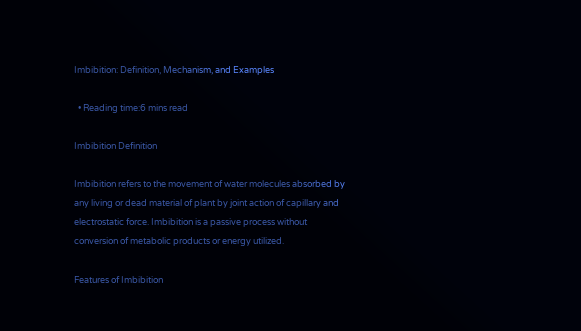Imbibition: Definition, Mechanism, and Examples

  • Reading time:6 mins read

Imbibition Definition

Imbibition refers to the movement of water molecules absorbed by any living or dead material of plant by joint action of capillary and electrostatic force. Imbibition is a passive process without conversion of metabolic products or energy utilized.

Features of Imbibition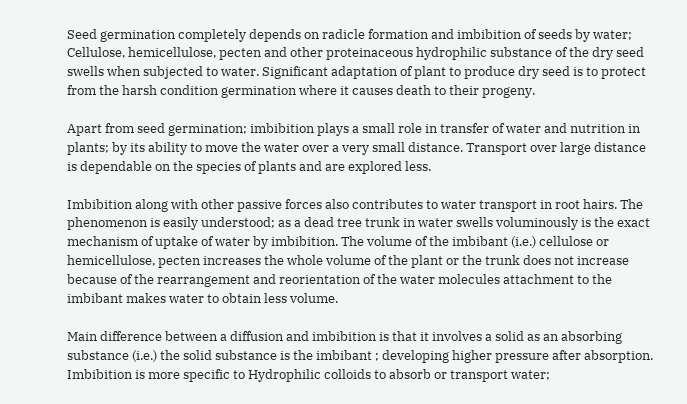Seed germination completely depends on radicle formation and imbibition of seeds by water; Cellulose, hemicellulose, pecten and other proteinaceous hydrophilic substance of the dry seed swells when subjected to water. Significant adaptation of plant to produce dry seed is to protect from the harsh condition germination where it causes death to their progeny.

Apart from seed germination; imbibition plays a small role in transfer of water and nutrition in plants; by its ability to move the water over a very small distance. Transport over large distance is dependable on the species of plants and are explored less.

Imbibition along with other passive forces also contributes to water transport in root hairs. The phenomenon is easily understood; as a dead tree trunk in water swells voluminously is the exact mechanism of uptake of water by imbibition. The volume of the imbibant (i.e.) cellulose or hemicellulose, pecten increases the whole volume of the plant or the trunk does not increase because of the rearrangement and reorientation of the water molecules attachment to the imbibant makes water to obtain less volume.

Main difference between a diffusion and imbibition is that it involves a solid as an absorbing substance (i.e.) the solid substance is the imbibant ; developing higher pressure after absorption. Imbibition is more specific to Hydrophilic colloids to absorb or transport water;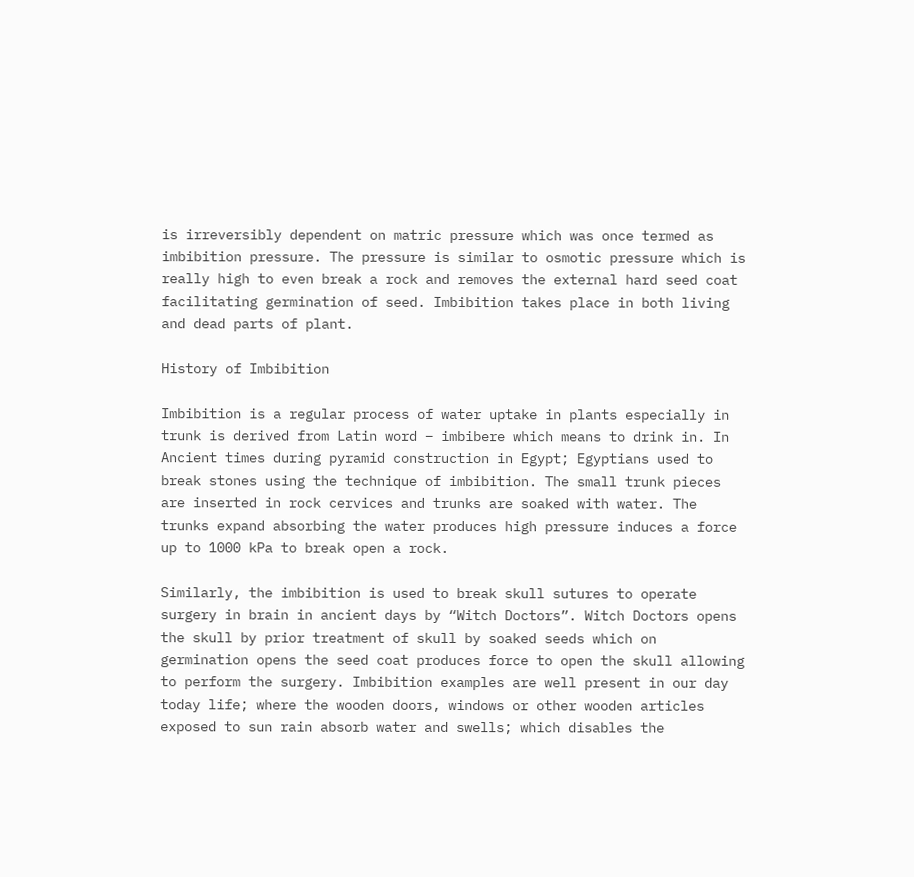is irreversibly dependent on matric pressure which was once termed as imbibition pressure. The pressure is similar to osmotic pressure which is really high to even break a rock and removes the external hard seed coat facilitating germination of seed. Imbibition takes place in both living and dead parts of plant.

History of Imbibition

Imbibition is a regular process of water uptake in plants especially in trunk is derived from Latin word – imbibere which means to drink in. In Ancient times during pyramid construction in Egypt; Egyptians used to break stones using the technique of imbibition. The small trunk pieces are inserted in rock cervices and trunks are soaked with water. The trunks expand absorbing the water produces high pressure induces a force up to 1000 kPa to break open a rock.

Similarly, the imbibition is used to break skull sutures to operate surgery in brain in ancient days by “Witch Doctors”. Witch Doctors opens the skull by prior treatment of skull by soaked seeds which on germination opens the seed coat produces force to open the skull allowing to perform the surgery. Imbibition examples are well present in our day today life; where the wooden doors, windows or other wooden articles exposed to sun rain absorb water and swells; which disables the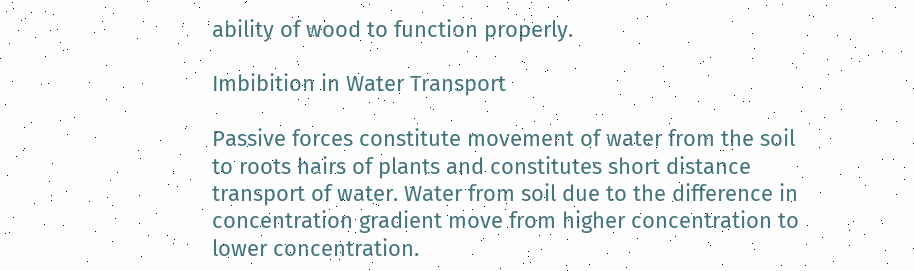ability of wood to function properly.

Imbibition in Water Transport

Passive forces constitute movement of water from the soil to roots hairs of plants and constitutes short distance transport of water. Water from soil due to the difference in concentration gradient move from higher concentration to lower concentration.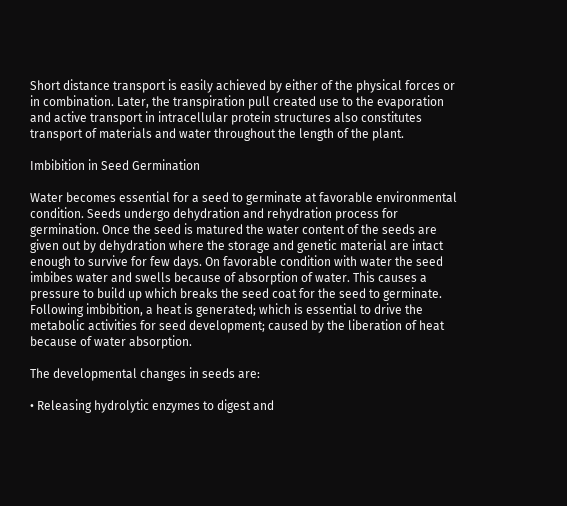Short distance transport is easily achieved by either of the physical forces or in combination. Later, the transpiration pull created use to the evaporation and active transport in intracellular protein structures also constitutes transport of materials and water throughout the length of the plant.

Imbibition in Seed Germination

Water becomes essential for a seed to germinate at favorable environmental condition. Seeds undergo dehydration and rehydration process for germination. Once the seed is matured the water content of the seeds are given out by dehydration where the storage and genetic material are intact enough to survive for few days. On favorable condition with water the seed imbibes water and swells because of absorption of water. This causes a pressure to build up which breaks the seed coat for the seed to germinate. Following imbibition, a heat is generated; which is essential to drive the metabolic activities for seed development; caused by the liberation of heat because of water absorption.

The developmental changes in seeds are:

• Releasing hydrolytic enzymes to digest and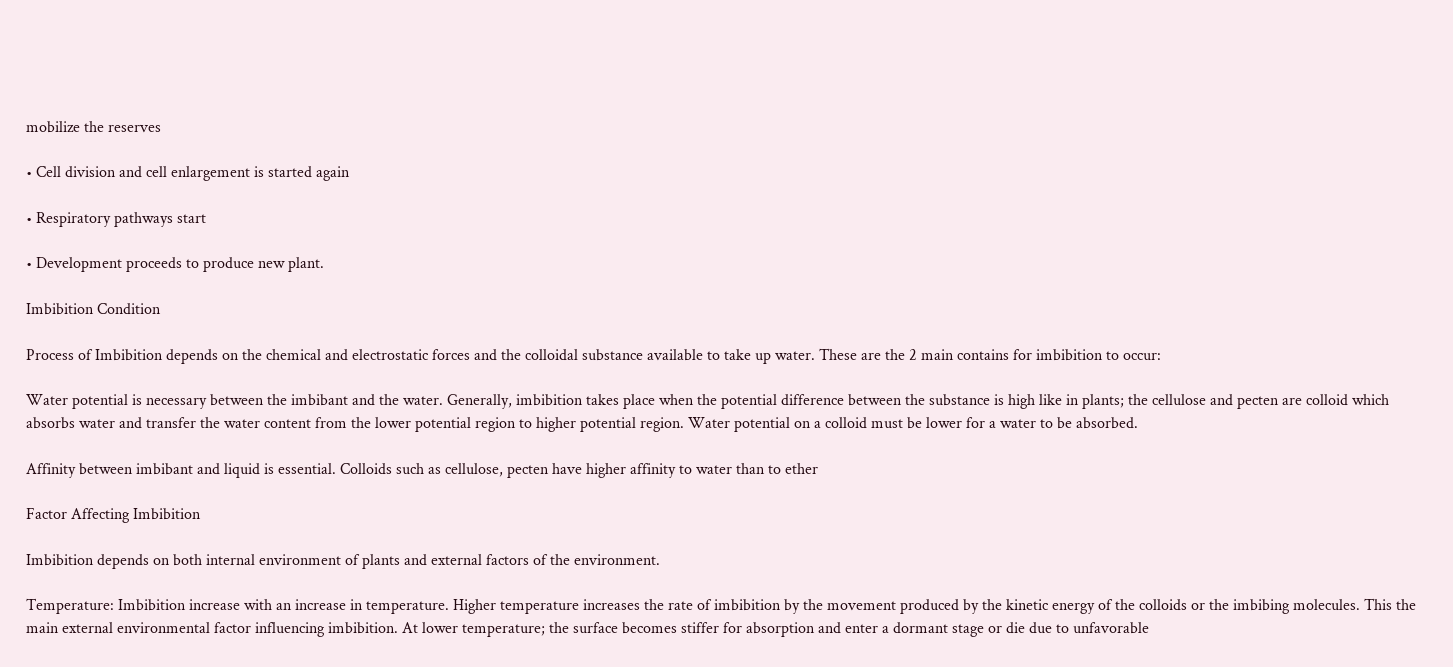mobilize the reserves

• Cell division and cell enlargement is started again

• Respiratory pathways start

• Development proceeds to produce new plant.

Imbibition Condition

Process of Imbibition depends on the chemical and electrostatic forces and the colloidal substance available to take up water. These are the 2 main contains for imbibition to occur:

Water potential is necessary between the imbibant and the water. Generally, imbibition takes place when the potential difference between the substance is high like in plants; the cellulose and pecten are colloid which absorbs water and transfer the water content from the lower potential region to higher potential region. Water potential on a colloid must be lower for a water to be absorbed.

Affinity between imbibant and liquid is essential. Colloids such as cellulose, pecten have higher affinity to water than to ether

Factor Affecting Imbibition

Imbibition depends on both internal environment of plants and external factors of the environment.

Temperature: Imbibition increase with an increase in temperature. Higher temperature increases the rate of imbibition by the movement produced by the kinetic energy of the colloids or the imbibing molecules. This the main external environmental factor influencing imbibition. At lower temperature; the surface becomes stiffer for absorption and enter a dormant stage or die due to unfavorable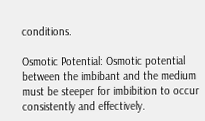conditions.

Osmotic Potential: Osmotic potential between the imbibant and the medium must be steeper for imbibition to occur consistently and effectively.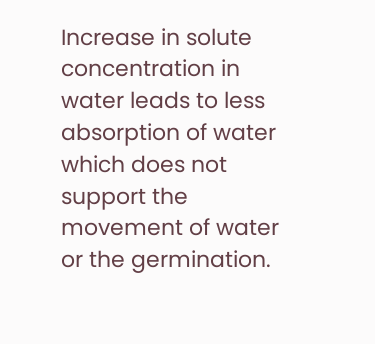Increase in solute concentration in water leads to less absorption of water which does not support the movement of water or the germination.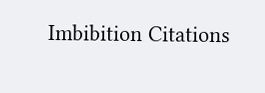Imbibition Citations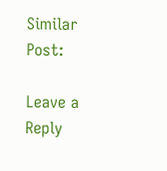Similar Post:

Leave a Reply